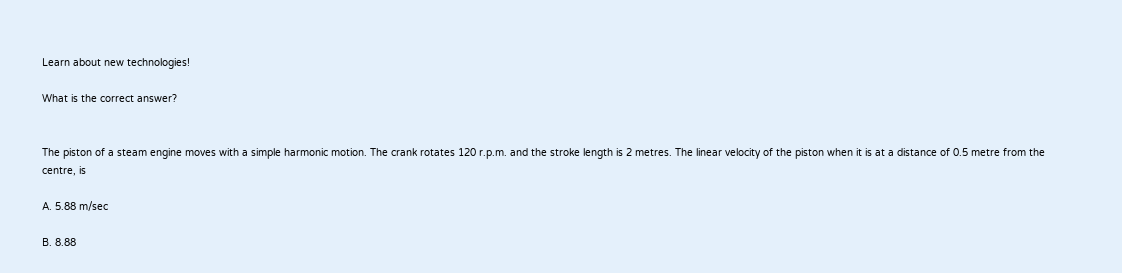Learn about new technologies!

What is the correct answer?


The piston of a steam engine moves with a simple harmonic motion. The crank rotates 120 r.p.m. and the stroke length is 2 metres. The linear velocity of the piston when it is at a distance of 0.5 metre from the centre, is

A. 5.88 m/sec

B. 8.88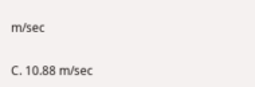m/sec

C. 10.88 m/sec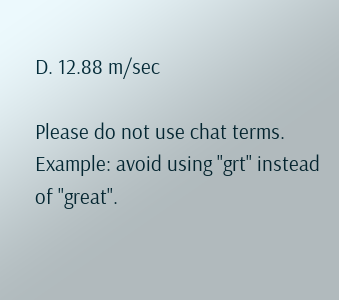D. 12.88 m/sec

Please do not use chat terms. Example: avoid using "grt" instead of "great".